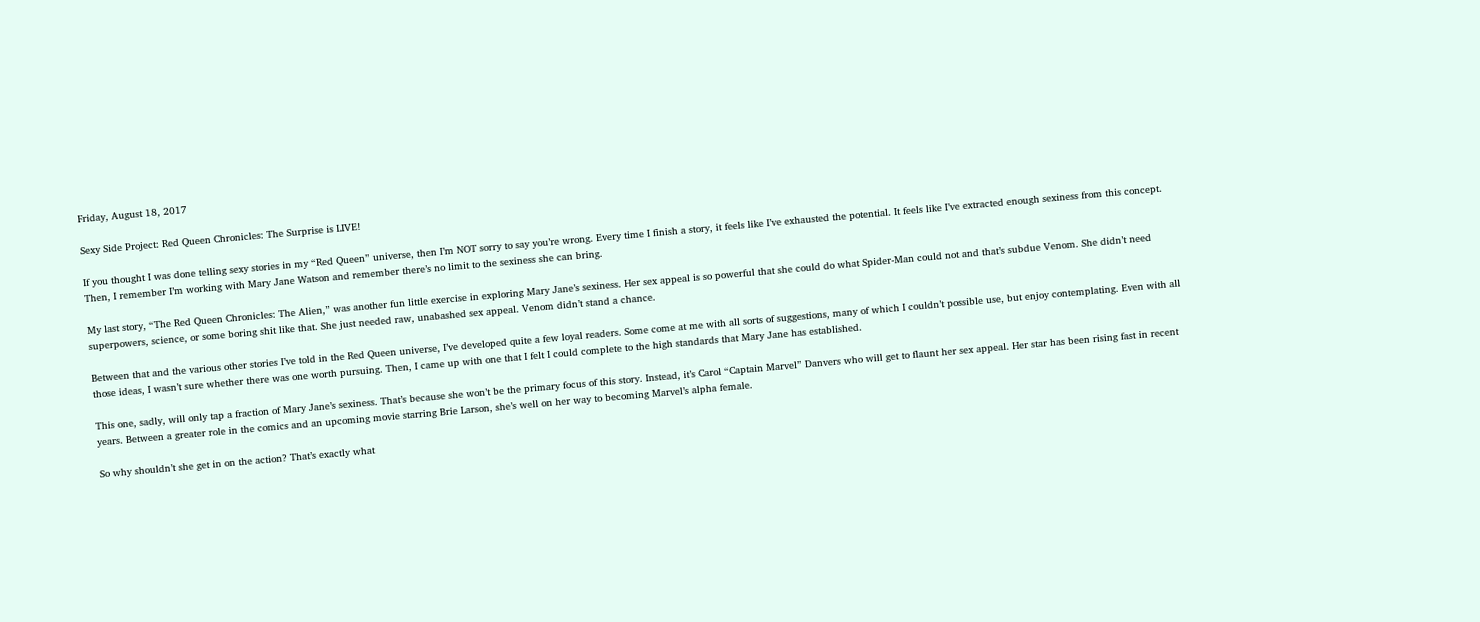Friday, August 18, 2017

Sexy Side Project: Red Queen Chronicles: The Surprise is LIVE!

If you thought I was done telling sexy stories in my “Red Queen” universe, then I’m NOT sorry to say you’re wrong. Every time I finish a story, it feels like I’ve exhausted the potential. It feels like I’ve extracted enough sexiness from this concept. Then, I remember I’m working with Mary Jane Watson and remember there’s no limit to the sexiness she can bring.

My last story, “The Red Queen Chronicles: The Alien,” was another fun little exercise in exploring Mary Jane’s sexiness. Her sex appeal is so powerful that she could do what Spider-Man could not and that’s subdue Venom. She didn’t need superpowers, science, or some boring shit like that. She just needed raw, unabashed sex appeal. Venom didn’t stand a chance.

Between that and the various other stories I’ve told in the Red Queen universe, I’ve developed quite a few loyal readers. Some come at me with all sorts of suggestions, many of which I couldn’t possible use, but enjoy contemplating. Even with all those ideas, I wasn’t sure whether there was one worth pursuing. Then, I came up with one that I felt I could complete to the high standards that Mary Jane has established.

This one, sadly, will only tap a fraction of Mary Jane’s sexiness. That’s because she won’t be the primary focus of this story. Instead, it’s Carol “Captain Marvel” Danvers who will get to flaunt her sex appeal. Her star has been rising fast in recent years. Between a greater role in the comics and an upcoming movie starring Brie Larson, she’s well on her way to becoming Marvel’s alpha female.

So why shouldn’t she get in on the action? That’s exactly what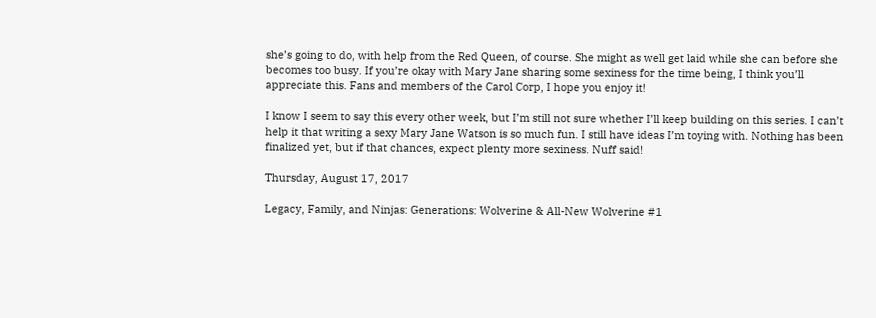she’s going to do, with help from the Red Queen, of course. She might as well get laid while she can before she becomes too busy. If you’re okay with Mary Jane sharing some sexiness for the time being, I think you’ll appreciate this. Fans and members of the Carol Corp, I hope you enjoy it!

I know I seem to say this every other week, but I’m still not sure whether I’ll keep building on this series. I can’t help it that writing a sexy Mary Jane Watson is so much fun. I still have ideas I’m toying with. Nothing has been finalized yet, but if that chances, expect plenty more sexiness. Nuff said!

Thursday, August 17, 2017

Legacy, Family, and Ninjas: Generations: Wolverine & All-New Wolverine #1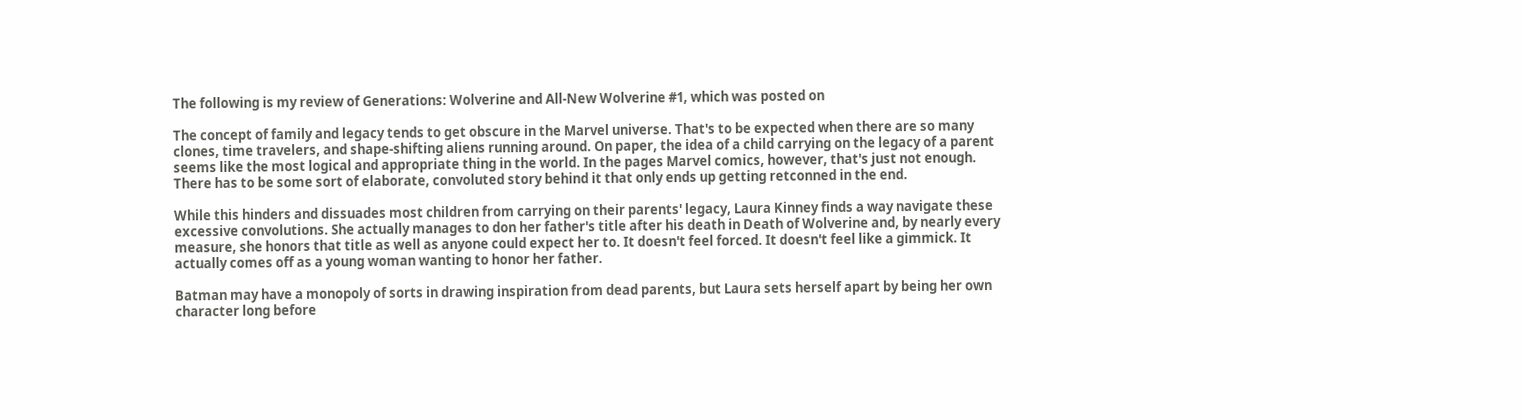The following is my review of Generations: Wolverine and All-New Wolverine #1, which was posted on

The concept of family and legacy tends to get obscure in the Marvel universe. That's to be expected when there are so many clones, time travelers, and shape-shifting aliens running around. On paper, the idea of a child carrying on the legacy of a parent seems like the most logical and appropriate thing in the world. In the pages Marvel comics, however, that's just not enough. There has to be some sort of elaborate, convoluted story behind it that only ends up getting retconned in the end.

While this hinders and dissuades most children from carrying on their parents' legacy, Laura Kinney finds a way navigate these excessive convolutions. She actually manages to don her father's title after his death in Death of Wolverine and, by nearly every measure, she honors that title as well as anyone could expect her to. It doesn't feel forced. It doesn't feel like a gimmick. It actually comes off as a young woman wanting to honor her father.

Batman may have a monopoly of sorts in drawing inspiration from dead parents, but Laura sets herself apart by being her own character long before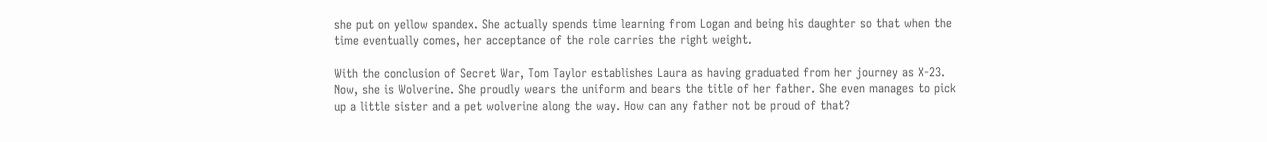she put on yellow spandex. She actually spends time learning from Logan and being his daughter so that when the time eventually comes, her acceptance of the role carries the right weight.

With the conclusion of Secret War, Tom Taylor establishes Laura as having graduated from her journey as X-23. Now, she is Wolverine. She proudly wears the uniform and bears the title of her father. She even manages to pick up a little sister and a pet wolverine along the way. How can any father not be proud of that?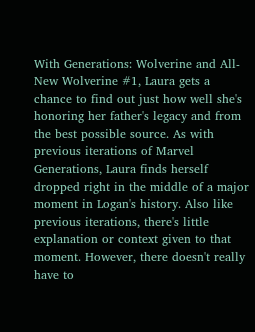With Generations: Wolverine and All-New Wolverine #1, Laura gets a chance to find out just how well she's honoring her father's legacy and from the best possible source. As with previous iterations of Marvel Generations, Laura finds herself dropped right in the middle of a major moment in Logan's history. Also like previous iterations, there's little explanation or context given to that moment. However, there doesn't really have to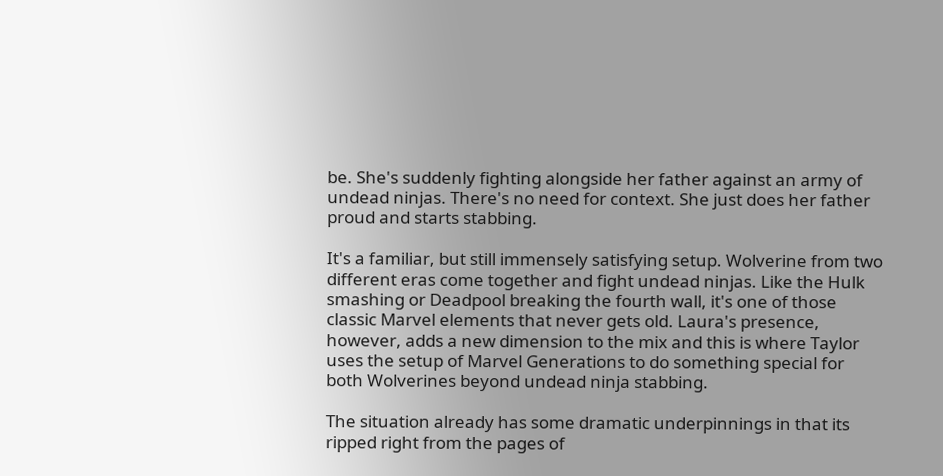be. She's suddenly fighting alongside her father against an army of undead ninjas. There's no need for context. She just does her father proud and starts stabbing.

It's a familiar, but still immensely satisfying setup. Wolverine from two different eras come together and fight undead ninjas. Like the Hulk smashing or Deadpool breaking the fourth wall, it's one of those classic Marvel elements that never gets old. Laura's presence, however, adds a new dimension to the mix and this is where Taylor uses the setup of Marvel Generations to do something special for both Wolverines beyond undead ninja stabbing.

The situation already has some dramatic underpinnings in that its ripped right from the pages of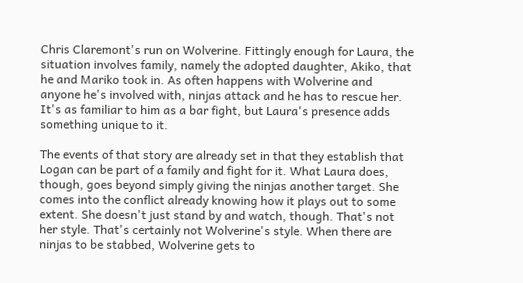Chris Claremont's run on Wolverine. Fittingly enough for Laura, the situation involves family, namely the adopted daughter, Akiko, that he and Mariko took in. As often happens with Wolverine and anyone he's involved with, ninjas attack and he has to rescue her. It's as familiar to him as a bar fight, but Laura's presence adds something unique to it.

The events of that story are already set in that they establish that Logan can be part of a family and fight for it. What Laura does, though, goes beyond simply giving the ninjas another target. She comes into the conflict already knowing how it plays out to some extent. She doesn't just stand by and watch, though. That's not her style. That's certainly not Wolverine's style. When there are ninjas to be stabbed, Wolverine gets to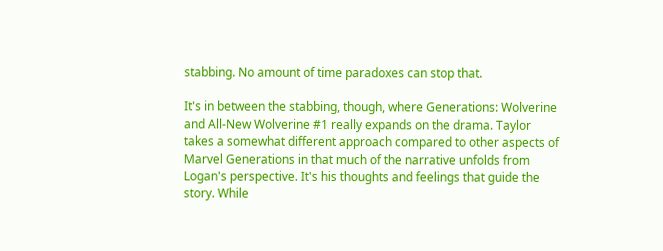stabbing. No amount of time paradoxes can stop that.

It's in between the stabbing, though, where Generations: Wolverine and All-New Wolverine #1 really expands on the drama. Taylor takes a somewhat different approach compared to other aspects of Marvel Generations in that much of the narrative unfolds from Logan's perspective. It's his thoughts and feelings that guide the story. While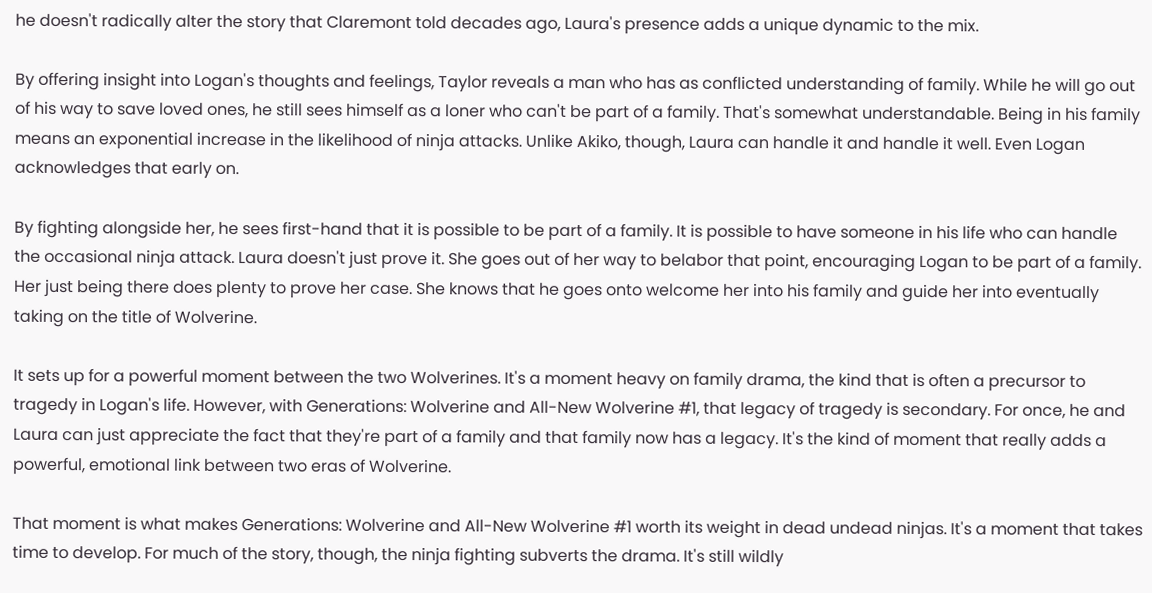he doesn't radically alter the story that Claremont told decades ago, Laura's presence adds a unique dynamic to the mix.

By offering insight into Logan's thoughts and feelings, Taylor reveals a man who has as conflicted understanding of family. While he will go out of his way to save loved ones, he still sees himself as a loner who can't be part of a family. That's somewhat understandable. Being in his family means an exponential increase in the likelihood of ninja attacks. Unlike Akiko, though, Laura can handle it and handle it well. Even Logan acknowledges that early on.

By fighting alongside her, he sees first-hand that it is possible to be part of a family. It is possible to have someone in his life who can handle the occasional ninja attack. Laura doesn't just prove it. She goes out of her way to belabor that point, encouraging Logan to be part of a family. Her just being there does plenty to prove her case. She knows that he goes onto welcome her into his family and guide her into eventually taking on the title of Wolverine.

It sets up for a powerful moment between the two Wolverines. It's a moment heavy on family drama, the kind that is often a precursor to tragedy in Logan's life. However, with Generations: Wolverine and All-New Wolverine #1, that legacy of tragedy is secondary. For once, he and Laura can just appreciate the fact that they're part of a family and that family now has a legacy. It's the kind of moment that really adds a powerful, emotional link between two eras of Wolverine.

That moment is what makes Generations: Wolverine and All-New Wolverine #1 worth its weight in dead undead ninjas. It's a moment that takes time to develop. For much of the story, though, the ninja fighting subverts the drama. It's still wildly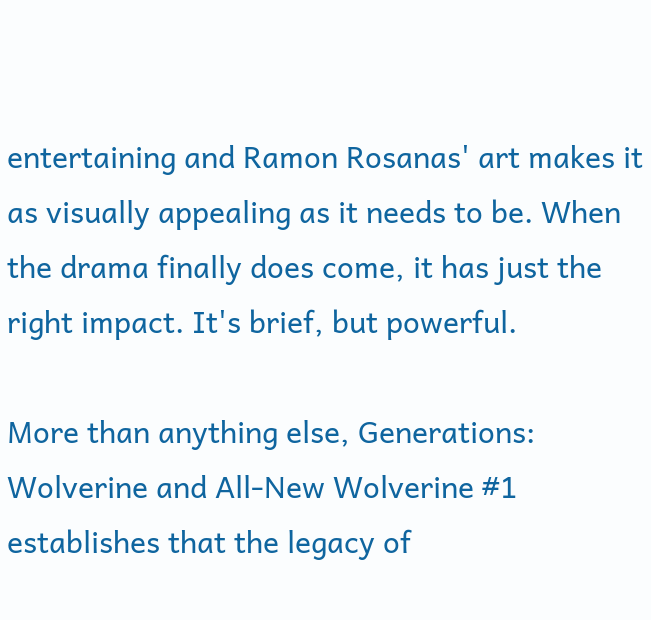entertaining and Ramon Rosanas' art makes it as visually appealing as it needs to be. When the drama finally does come, it has just the right impact. It's brief, but powerful.

More than anything else, Generations: Wolverine and All-New Wolverine #1 establishes that the legacy of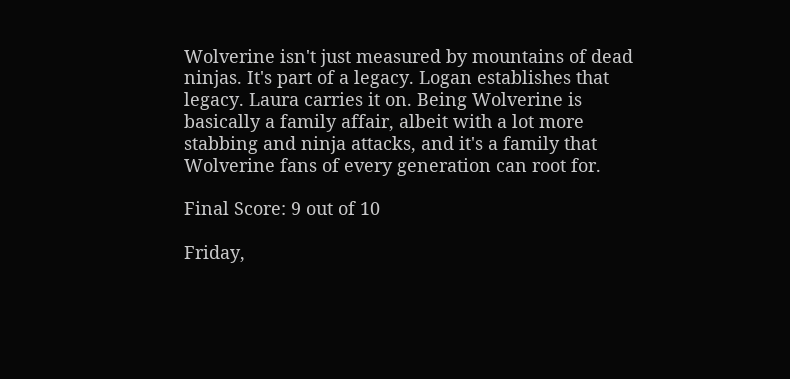Wolverine isn't just measured by mountains of dead ninjas. It's part of a legacy. Logan establishes that legacy. Laura carries it on. Being Wolverine is basically a family affair, albeit with a lot more stabbing and ninja attacks, and it's a family that Wolverine fans of every generation can root for.

Final Score: 9 out of 10

Friday,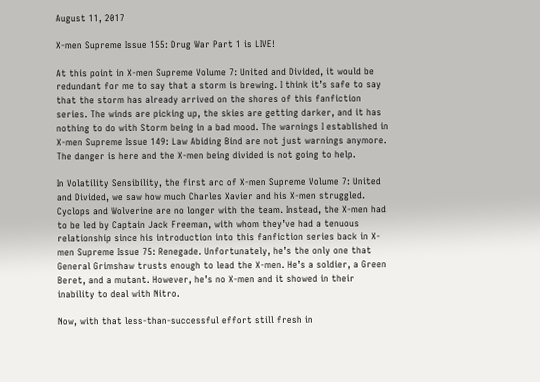August 11, 2017

X-men Supreme Issue 155: Drug War Part 1 is LIVE!

At this point in X-men Supreme Volume 7: United and Divided, it would be redundant for me to say that a storm is brewing. I think it’s safe to say that the storm has already arrived on the shores of this fanfiction series. The winds are picking up, the skies are getting darker, and it has nothing to do with Storm being in a bad mood. The warnings I established in X-men Supreme Issue 149: Law Abiding Bind are not just warnings anymore. The danger is here and the X-men being divided is not going to help.

In Volatility Sensibility, the first arc of X-men Supreme Volume 7: United and Divided, we saw how much Charles Xavier and his X-men struggled. Cyclops and Wolverine are no longer with the team. Instead, the X-men had to be led by Captain Jack Freeman, with whom they’ve had a tenuous relationship since his introduction into this fanfiction series back in X-men Supreme Issue 75: Renegade. Unfortunately, he’s the only one that General Grimshaw trusts enough to lead the X-men. He’s a soldier, a Green Beret, and a mutant. However, he’s no X-men and it showed in their inability to deal with Nitro.

Now, with that less-than-successful effort still fresh in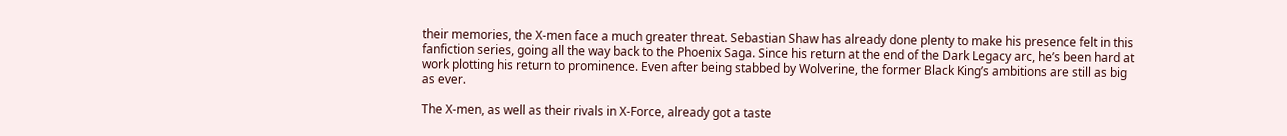their memories, the X-men face a much greater threat. Sebastian Shaw has already done plenty to make his presence felt in this fanfiction series, going all the way back to the Phoenix Saga. Since his return at the end of the Dark Legacy arc, he’s been hard at work plotting his return to prominence. Even after being stabbed by Wolverine, the former Black King’s ambitions are still as big as ever.

The X-men, as well as their rivals in X-Force, already got a taste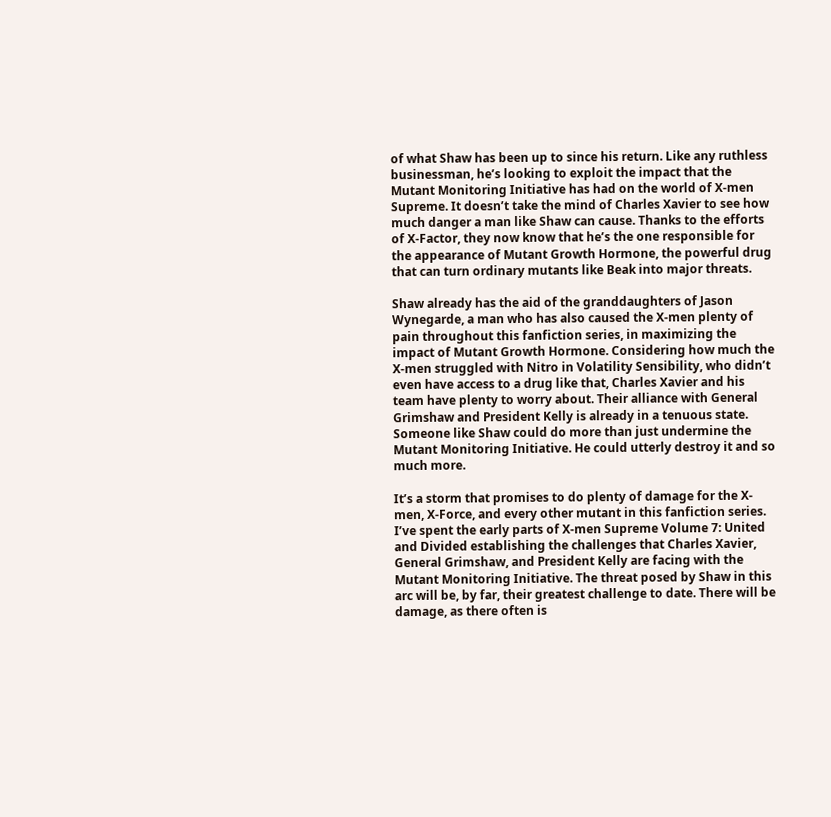of what Shaw has been up to since his return. Like any ruthless businessman, he’s looking to exploit the impact that the Mutant Monitoring Initiative has had on the world of X-men Supreme. It doesn’t take the mind of Charles Xavier to see how much danger a man like Shaw can cause. Thanks to the efforts of X-Factor, they now know that he’s the one responsible for the appearance of Mutant Growth Hormone, the powerful drug that can turn ordinary mutants like Beak into major threats.

Shaw already has the aid of the granddaughters of Jason Wynegarde, a man who has also caused the X-men plenty of pain throughout this fanfiction series, in maximizing the impact of Mutant Growth Hormone. Considering how much the X-men struggled with Nitro in Volatility Sensibility, who didn’t even have access to a drug like that, Charles Xavier and his team have plenty to worry about. Their alliance with General Grimshaw and President Kelly is already in a tenuous state. Someone like Shaw could do more than just undermine the Mutant Monitoring Initiative. He could utterly destroy it and so much more.

It’s a storm that promises to do plenty of damage for the X-men, X-Force, and every other mutant in this fanfiction series. I’ve spent the early parts of X-men Supreme Volume 7: United and Divided establishing the challenges that Charles Xavier, General Grimshaw, and President Kelly are facing with the Mutant Monitoring Initiative. The threat posed by Shaw in this arc will be, by far, their greatest challenge to date. There will be damage, as there often is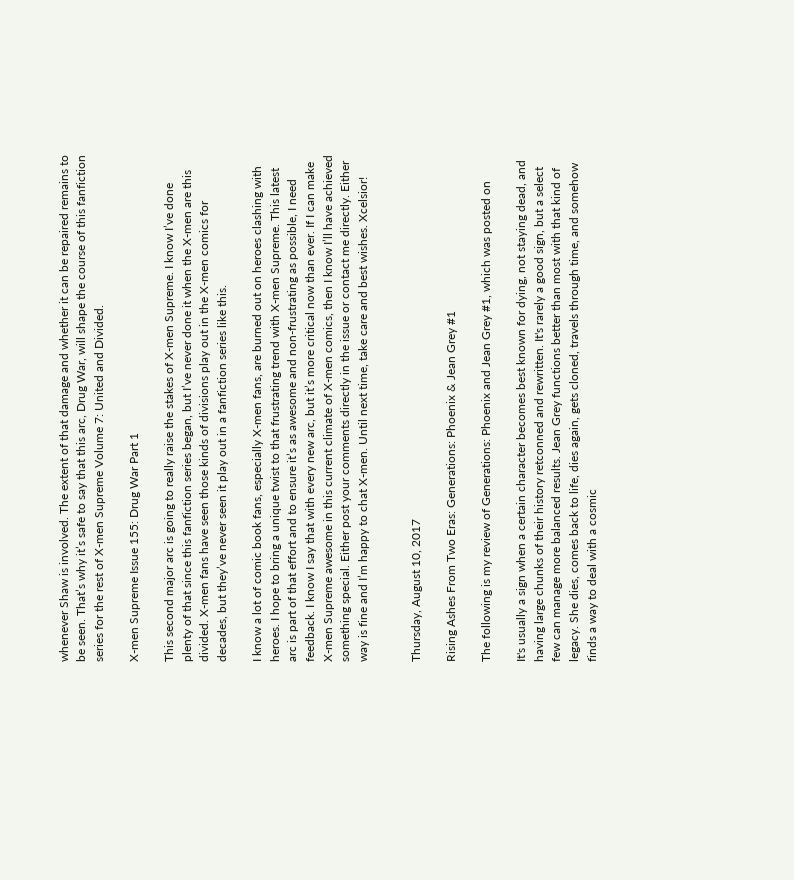whenever Shaw is involved. The extent of that damage and whether it can be repaired remains to be seen. That’s why it’s safe to say that this arc, Drug War, will shape the course of this fanfiction series for the rest of X-men Supreme Volume 7: United and Divided.

X-men Supreme Issue 155: Drug War Part 1

This second major arc is going to really raise the stakes of X-men Supreme. I know I’ve done plenty of that since this fanfiction series began, but I’ve never done it when the X-men are this divided. X-men fans have seen those kinds of divisions play out in the X-men comics for decades, but they’ve never seen it play out in a fanfiction series like this.

I know a lot of comic book fans, especially X-men fans, are burned out on heroes clashing with heroes. I hope to bring a unique twist to that frustrating trend with X-men Supreme. This latest arc is part of that effort and to ensure it’s as awesome and non-frustrating as possible, I need feedback. I know I say that with every new arc, but it’s more critical now than ever. If I can make X-men Supreme awesome in this current climate of X-men comics, then I know I’ll have achieved something special. Either post your comments directly in the issue or contact me directly. Either way is fine and I’m happy to chat X-men. Until next time, take care and best wishes. Xcelsior!


Thursday, August 10, 2017

Rising Ashes From Two Eras: Generations: Phoenix & Jean Grey #1

The following is my review of Generations: Phoenix and Jean Grey #1, which was posted on

It's usually a sign when a certain character becomes best known for dying, not staying dead, and having large chunks of their history retconned and rewritten. It's rarely a good sign, but a select few can manage more balanced results. Jean Grey functions better than most with that kind of legacy. She dies, comes back to life, dies again, gets cloned, travels through time, and somehow finds a way to deal with a cosmic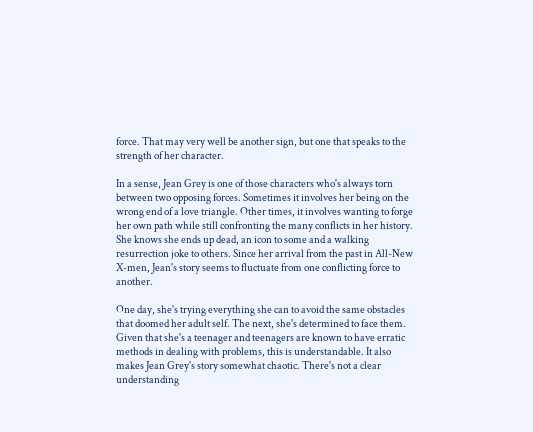force. That may very well be another sign, but one that speaks to the strength of her character.

In a sense, Jean Grey is one of those characters who's always torn between two opposing forces. Sometimes it involves her being on the wrong end of a love triangle. Other times, it involves wanting to forge her own path while still confronting the many conflicts in her history. She knows she ends up dead, an icon to some and a walking resurrection joke to others. Since her arrival from the past in All-New X-men, Jean's story seems to fluctuate from one conflicting force to another.

One day, she's trying everything she can to avoid the same obstacles that doomed her adult self. The next, she's determined to face them. Given that she's a teenager and teenagers are known to have erratic methods in dealing with problems, this is understandable. It also makes Jean Grey's story somewhat chaotic. There's not a clear understanding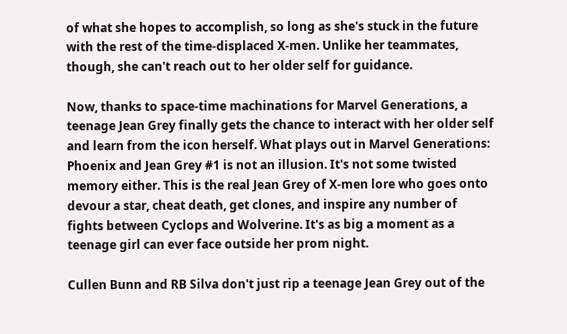of what she hopes to accomplish, so long as she's stuck in the future with the rest of the time-displaced X-men. Unlike her teammates, though, she can't reach out to her older self for guidance.

Now, thanks to space-time machinations for Marvel Generations, a teenage Jean Grey finally gets the chance to interact with her older self and learn from the icon herself. What plays out in Marvel Generations: Phoenix and Jean Grey #1 is not an illusion. It's not some twisted memory either. This is the real Jean Grey of X-men lore who goes onto devour a star, cheat death, get clones, and inspire any number of fights between Cyclops and Wolverine. It's as big a moment as a teenage girl can ever face outside her prom night.

Cullen Bunn and RB Silva don't just rip a teenage Jean Grey out of the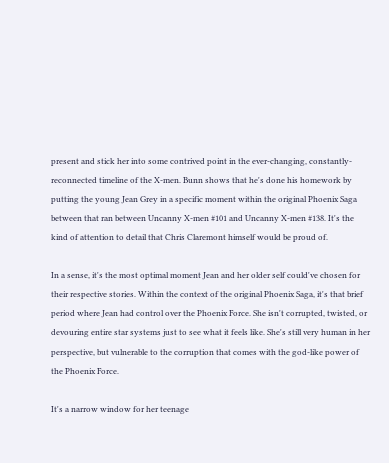present and stick her into some contrived point in the ever-changing, constantly-reconnected timeline of the X-men. Bunn shows that he's done his homework by putting the young Jean Grey in a specific moment within the original Phoenix Saga between that ran between Uncanny X-men #101 and Uncanny X-men #138. It's the kind of attention to detail that Chris Claremont himself would be proud of.

In a sense, it's the most optimal moment Jean and her older self could've chosen for their respective stories. Within the context of the original Phoenix Saga, it's that brief period where Jean had control over the Phoenix Force. She isn't corrupted, twisted, or devouring entire star systems just to see what it feels like. She's still very human in her perspective, but vulnerable to the corruption that comes with the god-like power of the Phoenix Force.

It's a narrow window for her teenage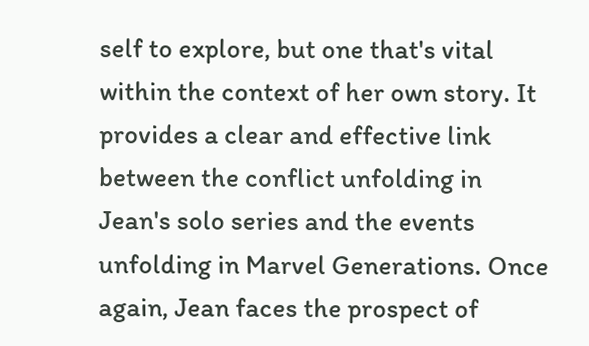self to explore, but one that's vital within the context of her own story. It provides a clear and effective link between the conflict unfolding in Jean's solo series and the events unfolding in Marvel Generations. Once again, Jean faces the prospect of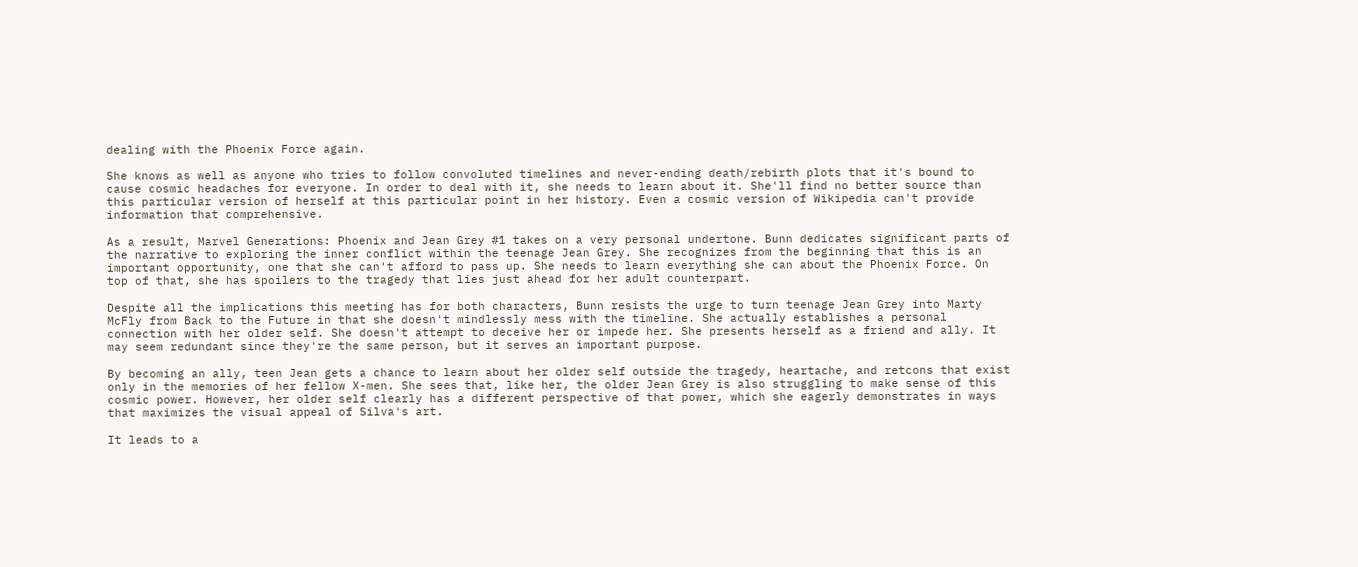dealing with the Phoenix Force again.

She knows as well as anyone who tries to follow convoluted timelines and never-ending death/rebirth plots that it's bound to cause cosmic headaches for everyone. In order to deal with it, she needs to learn about it. She'll find no better source than this particular version of herself at this particular point in her history. Even a cosmic version of Wikipedia can't provide information that comprehensive.

As a result, Marvel Generations: Phoenix and Jean Grey #1 takes on a very personal undertone. Bunn dedicates significant parts of the narrative to exploring the inner conflict within the teenage Jean Grey. She recognizes from the beginning that this is an important opportunity, one that she can't afford to pass up. She needs to learn everything she can about the Phoenix Force. On top of that, she has spoilers to the tragedy that lies just ahead for her adult counterpart.

Despite all the implications this meeting has for both characters, Bunn resists the urge to turn teenage Jean Grey into Marty McFly from Back to the Future in that she doesn't mindlessly mess with the timeline. She actually establishes a personal connection with her older self. She doesn't attempt to deceive her or impede her. She presents herself as a friend and ally. It may seem redundant since they're the same person, but it serves an important purpose.

By becoming an ally, teen Jean gets a chance to learn about her older self outside the tragedy, heartache, and retcons that exist only in the memories of her fellow X-men. She sees that, like her, the older Jean Grey is also struggling to make sense of this cosmic power. However, her older self clearly has a different perspective of that power, which she eagerly demonstrates in ways that maximizes the visual appeal of Silva's art.

It leads to a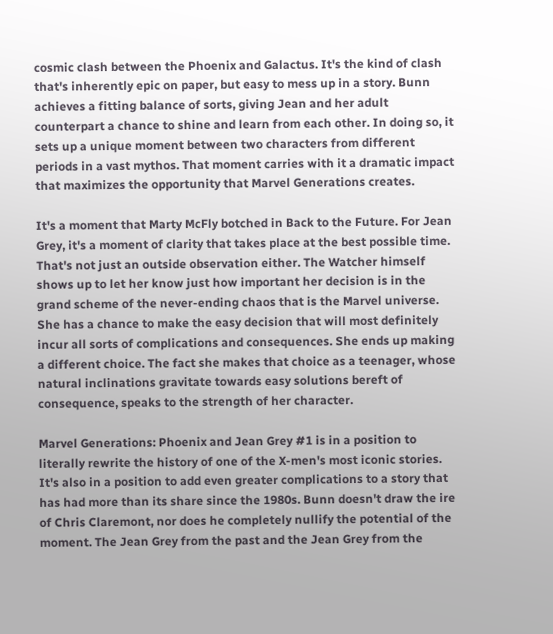cosmic clash between the Phoenix and Galactus. It's the kind of clash that's inherently epic on paper, but easy to mess up in a story. Bunn achieves a fitting balance of sorts, giving Jean and her adult counterpart a chance to shine and learn from each other. In doing so, it sets up a unique moment between two characters from different periods in a vast mythos. That moment carries with it a dramatic impact that maximizes the opportunity that Marvel Generations creates.

It's a moment that Marty McFly botched in Back to the Future. For Jean Grey, it's a moment of clarity that takes place at the best possible time. That's not just an outside observation either. The Watcher himself shows up to let her know just how important her decision is in the grand scheme of the never-ending chaos that is the Marvel universe. She has a chance to make the easy decision that will most definitely incur all sorts of complications and consequences. She ends up making a different choice. The fact she makes that choice as a teenager, whose natural inclinations gravitate towards easy solutions bereft of consequence, speaks to the strength of her character.

Marvel Generations: Phoenix and Jean Grey #1 is in a position to literally rewrite the history of one of the X-men's most iconic stories. It's also in a position to add even greater complications to a story that has had more than its share since the 1980s. Bunn doesn't draw the ire of Chris Claremont, nor does he completely nullify the potential of the moment. The Jean Grey from the past and the Jean Grey from the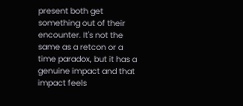present both get something out of their encounter. It's not the same as a retcon or a time paradox, but it has a genuine impact and that impact feels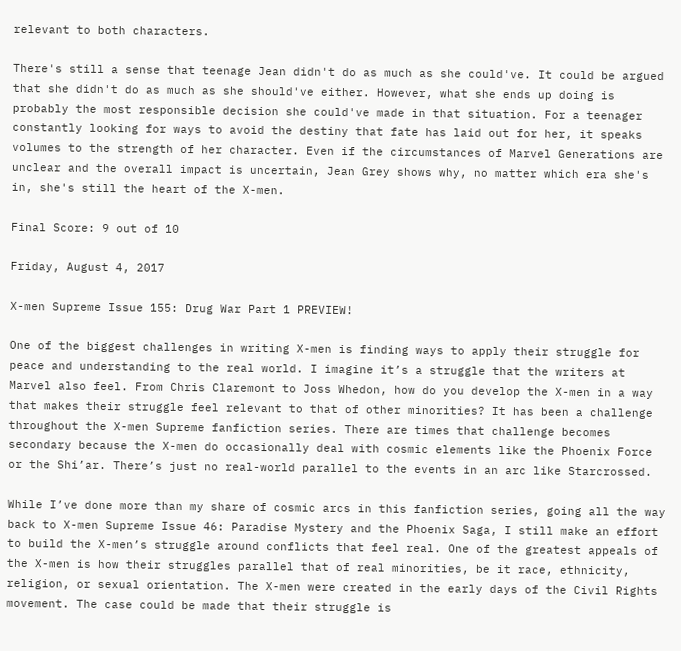relevant to both characters.

There's still a sense that teenage Jean didn't do as much as she could've. It could be argued that she didn't do as much as she should've either. However, what she ends up doing is probably the most responsible decision she could've made in that situation. For a teenager constantly looking for ways to avoid the destiny that fate has laid out for her, it speaks volumes to the strength of her character. Even if the circumstances of Marvel Generations are unclear and the overall impact is uncertain, Jean Grey shows why, no matter which era she's in, she's still the heart of the X-men.

Final Score: 9 out of 10

Friday, August 4, 2017

X-men Supreme Issue 155: Drug War Part 1 PREVIEW!

One of the biggest challenges in writing X-men is finding ways to apply their struggle for peace and understanding to the real world. I imagine it’s a struggle that the writers at Marvel also feel. From Chris Claremont to Joss Whedon, how do you develop the X-men in a way that makes their struggle feel relevant to that of other minorities? It has been a challenge throughout the X-men Supreme fanfiction series. There are times that challenge becomes secondary because the X-men do occasionally deal with cosmic elements like the Phoenix Force or the Shi’ar. There’s just no real-world parallel to the events in an arc like Starcrossed.

While I’ve done more than my share of cosmic arcs in this fanfiction series, going all the way back to X-men Supreme Issue 46: Paradise Mystery and the Phoenix Saga, I still make an effort to build the X-men’s struggle around conflicts that feel real. One of the greatest appeals of the X-men is how their struggles parallel that of real minorities, be it race, ethnicity, religion, or sexual orientation. The X-men were created in the early days of the Civil Rights movement. The case could be made that their struggle is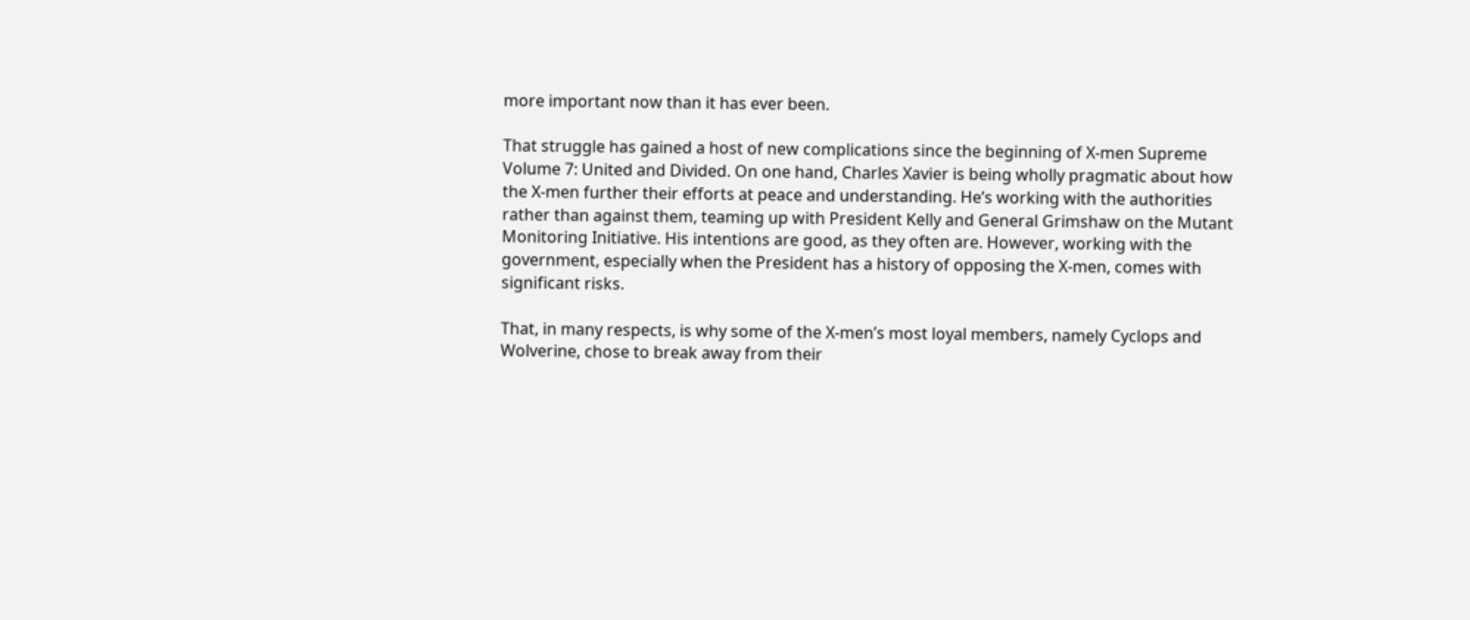more important now than it has ever been.

That struggle has gained a host of new complications since the beginning of X-men Supreme Volume 7: United and Divided. On one hand, Charles Xavier is being wholly pragmatic about how the X-men further their efforts at peace and understanding. He’s working with the authorities rather than against them, teaming up with President Kelly and General Grimshaw on the Mutant Monitoring Initiative. His intentions are good, as they often are. However, working with the government, especially when the President has a history of opposing the X-men, comes with significant risks.

That, in many respects, is why some of the X-men’s most loyal members, namely Cyclops and Wolverine, chose to break away from their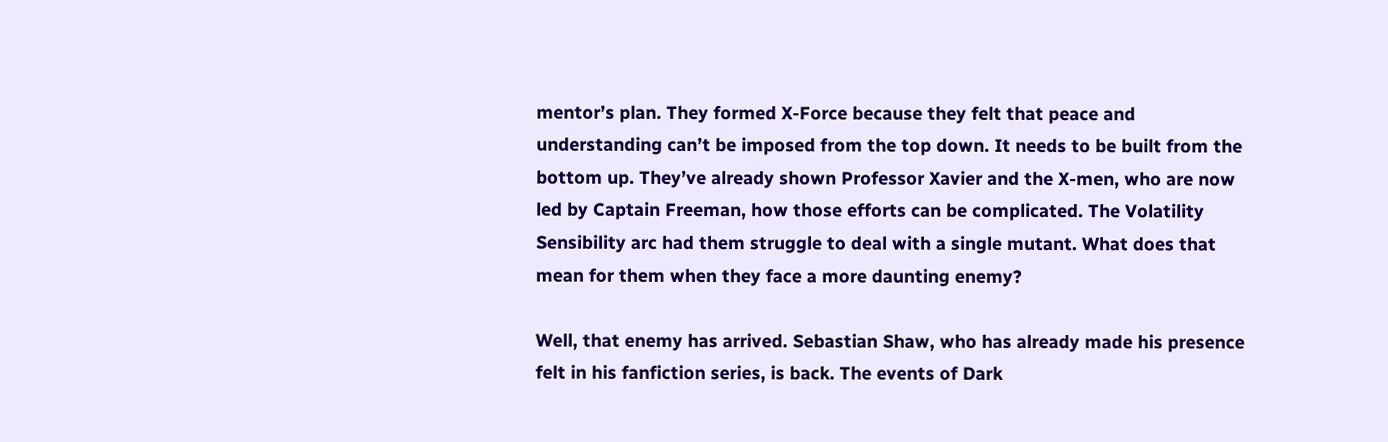mentor’s plan. They formed X-Force because they felt that peace and understanding can’t be imposed from the top down. It needs to be built from the bottom up. They’ve already shown Professor Xavier and the X-men, who are now led by Captain Freeman, how those efforts can be complicated. The Volatility Sensibility arc had them struggle to deal with a single mutant. What does that mean for them when they face a more daunting enemy?

Well, that enemy has arrived. Sebastian Shaw, who has already made his presence felt in his fanfiction series, is back. The events of Dark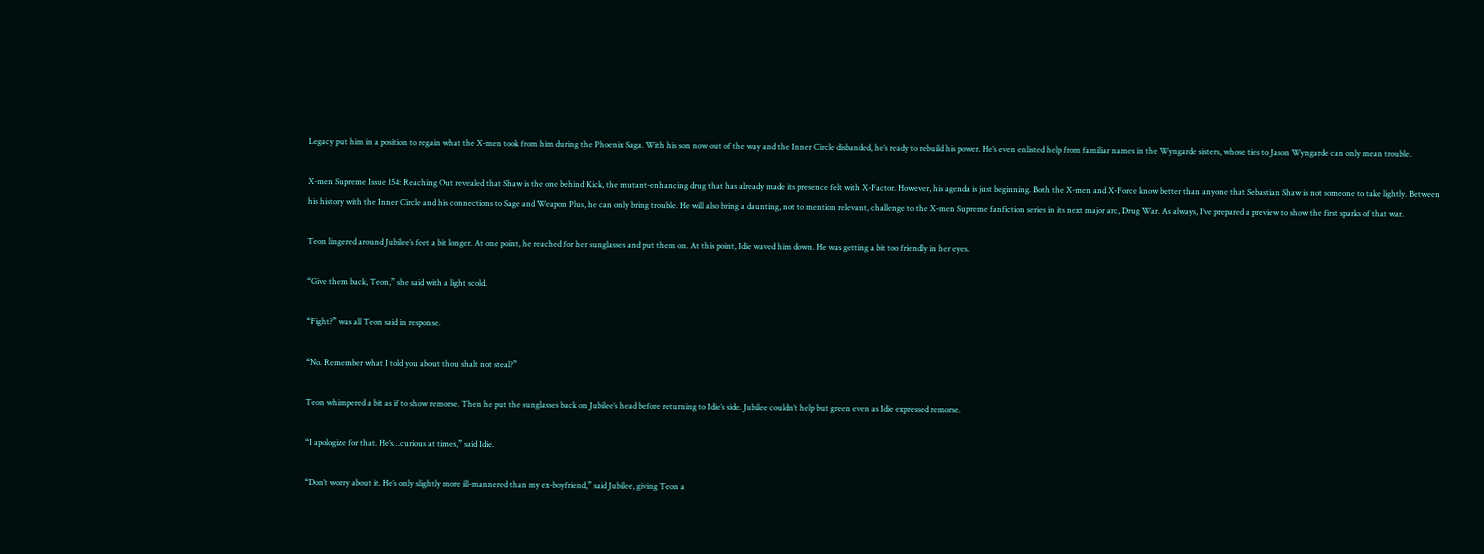Legacy put him in a position to regain what the X-men took from him during the Phoenix Saga. With his son now out of the way and the Inner Circle disbanded, he’s ready to rebuild his power. He’s even enlisted help from familiar names in the Wyngarde sisters, whose ties to Jason Wyngarde can only mean trouble.

X-men Supreme Issue 154: Reaching Out revealed that Shaw is the one behind Kick, the mutant-enhancing drug that has already made its presence felt with X-Factor. However, his agenda is just beginning. Both the X-men and X-Force know better than anyone that Sebastian Shaw is not someone to take lightly. Between his history with the Inner Circle and his connections to Sage and Weapon Plus, he can only bring trouble. He will also bring a daunting, not to mention relevant, challenge to the X-men Supreme fanfiction series in its next major arc, Drug War. As always, I’ve prepared a preview to show the first sparks of that war.

Teon lingered around Jubilee’s feet a bit longer. At one point, he reached for her sunglasses and put them on. At this point, Idie waved him down. He was getting a bit too friendly in her eyes.

“Give them back, Teon,” she said with a light scold.

“Fight?” was all Teon said in response.

“No. Remember what I told you about thou shalt not steal?”

Teon whimpered a bit as if to show remorse. Then he put the sunglasses back on Jubilee’s head before returning to Idie’s side. Jubilee couldn’t help but green even as Idie expressed remorse.

“I apologize for that. He’s…curious at times,” said Idie.

“Don’t worry about it. He’s only slightly more ill-mannered than my ex-boyfriend,” said Jubilee, giving Teon a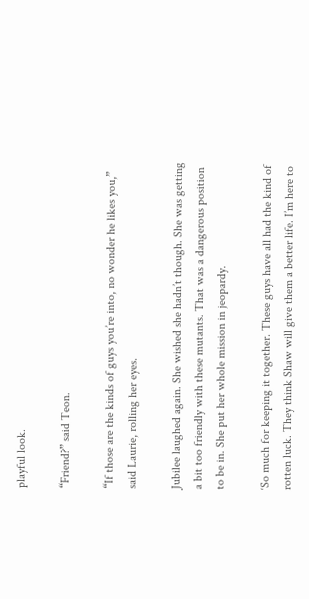playful look.

“Friend?” said Teon.

“If those are the kinds of guys you’re into, no wonder he likes you,” said Laurie, rolling her eyes.

Jubilee laughed again. She wished she hadn’t though. She was getting a bit too friendly with these mutants. That was a dangerous position to be in. She put her whole mission in jeopardy.

‘So much for keeping it together. These guys have all had the kind of rotten luck. They think Shaw will give them a better life. I’m here to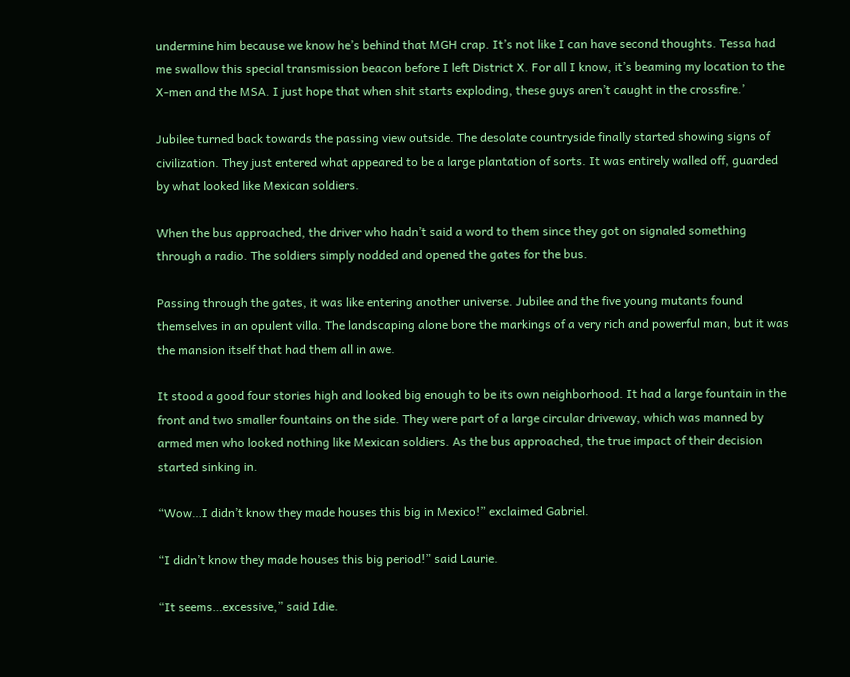undermine him because we know he’s behind that MGH crap. It’s not like I can have second thoughts. Tessa had me swallow this special transmission beacon before I left District X. For all I know, it’s beaming my location to the X-men and the MSA. I just hope that when shit starts exploding, these guys aren’t caught in the crossfire.’

Jubilee turned back towards the passing view outside. The desolate countryside finally started showing signs of civilization. They just entered what appeared to be a large plantation of sorts. It was entirely walled off, guarded by what looked like Mexican soldiers.

When the bus approached, the driver who hadn’t said a word to them since they got on signaled something through a radio. The soldiers simply nodded and opened the gates for the bus.

Passing through the gates, it was like entering another universe. Jubilee and the five young mutants found themselves in an opulent villa. The landscaping alone bore the markings of a very rich and powerful man, but it was the mansion itself that had them all in awe.

It stood a good four stories high and looked big enough to be its own neighborhood. It had a large fountain in the front and two smaller fountains on the side. They were part of a large circular driveway, which was manned by armed men who looked nothing like Mexican soldiers. As the bus approached, the true impact of their decision started sinking in.

“Wow…I didn’t know they made houses this big in Mexico!” exclaimed Gabriel.

“I didn’t know they made houses this big period!” said Laurie.

“It seems…excessive,” said Idie.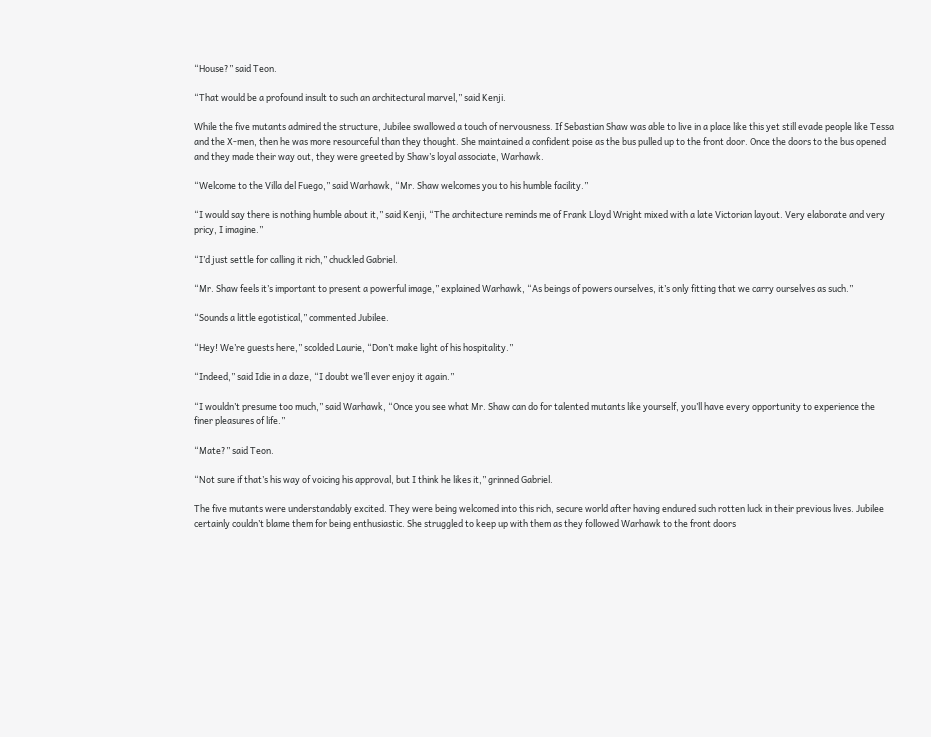“House?” said Teon.

“That would be a profound insult to such an architectural marvel,” said Kenji.

While the five mutants admired the structure, Jubilee swallowed a touch of nervousness. If Sebastian Shaw was able to live in a place like this yet still evade people like Tessa and the X-men, then he was more resourceful than they thought. She maintained a confident poise as the bus pulled up to the front door. Once the doors to the bus opened and they made their way out, they were greeted by Shaw’s loyal associate, Warhawk.

“Welcome to the Villa del Fuego,” said Warhawk, “Mr. Shaw welcomes you to his humble facility.”

“I would say there is nothing humble about it,” said Kenji, “The architecture reminds me of Frank Lloyd Wright mixed with a late Victorian layout. Very elaborate and very pricy, I imagine.”

“I’d just settle for calling it rich,” chuckled Gabriel.

“Mr. Shaw feels it’s important to present a powerful image,” explained Warhawk, “As beings of powers ourselves, it’s only fitting that we carry ourselves as such.”

“Sounds a little egotistical,” commented Jubilee.

“Hey! We’re guests here,” scolded Laurie, “Don’t make light of his hospitality.”

“Indeed,” said Idie in a daze, “I doubt we’ll ever enjoy it again.”

“I wouldn’t presume too much,” said Warhawk, “Once you see what Mr. Shaw can do for talented mutants like yourself, you’ll have every opportunity to experience the finer pleasures of life.”

“Mate?” said Teon.

“Not sure if that’s his way of voicing his approval, but I think he likes it,” grinned Gabriel.

The five mutants were understandably excited. They were being welcomed into this rich, secure world after having endured such rotten luck in their previous lives. Jubilee certainly couldn’t blame them for being enthusiastic. She struggled to keep up with them as they followed Warhawk to the front doors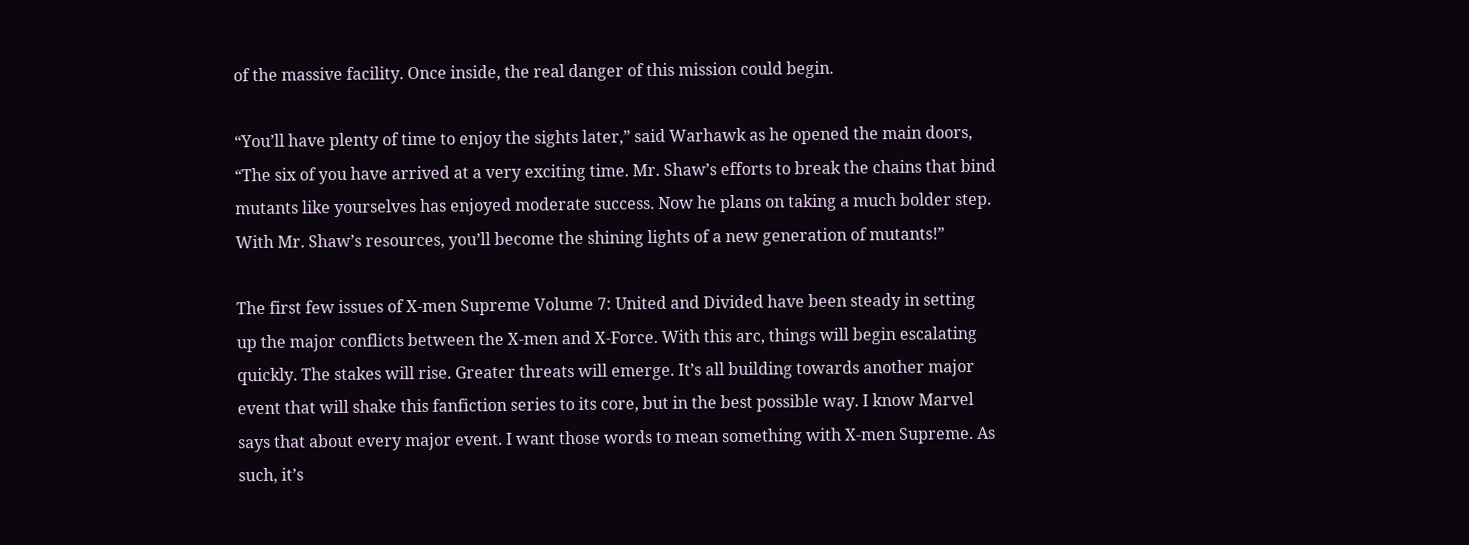of the massive facility. Once inside, the real danger of this mission could begin.

“You’ll have plenty of time to enjoy the sights later,” said Warhawk as he opened the main doors, “The six of you have arrived at a very exciting time. Mr. Shaw’s efforts to break the chains that bind mutants like yourselves has enjoyed moderate success. Now he plans on taking a much bolder step. With Mr. Shaw’s resources, you’ll become the shining lights of a new generation of mutants!”

The first few issues of X-men Supreme Volume 7: United and Divided have been steady in setting up the major conflicts between the X-men and X-Force. With this arc, things will begin escalating quickly. The stakes will rise. Greater threats will emerge. It’s all building towards another major event that will shake this fanfiction series to its core, but in the best possible way. I know Marvel says that about every major event. I want those words to mean something with X-men Supreme. As such, it’s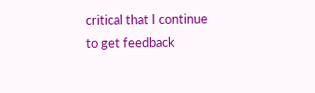critical that I continue to get feedback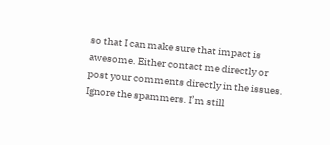so that I can make sure that impact is awesome. Either contact me directly or post your comments directly in the issues. Ignore the spammers. I’m still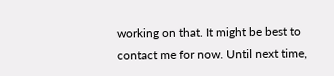working on that. It might be best to contact me for now. Until next time,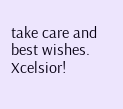take care and best wishes. Xcelsior!